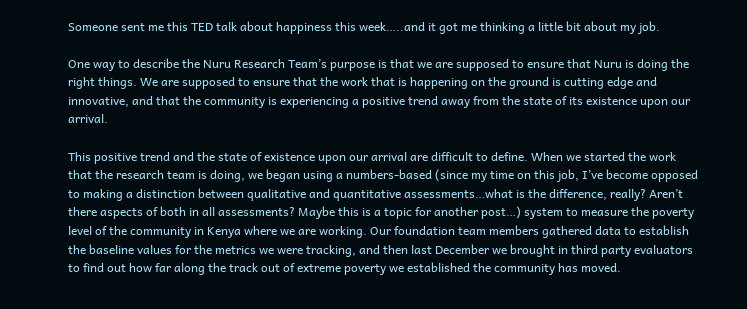Someone sent me this TED talk about happiness this week…..and it got me thinking a little bit about my job.

One way to describe the Nuru Research Team’s purpose is that we are supposed to ensure that Nuru is doing the right things. We are supposed to ensure that the work that is happening on the ground is cutting edge and innovative, and that the community is experiencing a positive trend away from the state of its existence upon our arrival.

This positive trend and the state of existence upon our arrival are difficult to define. When we started the work that the research team is doing, we began using a numbers-based (since my time on this job, I’ve become opposed to making a distinction between qualitative and quantitative assessments…what is the difference, really? Aren’t there aspects of both in all assessments? Maybe this is a topic for another post…) system to measure the poverty level of the community in Kenya where we are working. Our foundation team members gathered data to establish the baseline values for the metrics we were tracking, and then last December we brought in third party evaluators to find out how far along the track out of extreme poverty we established the community has moved.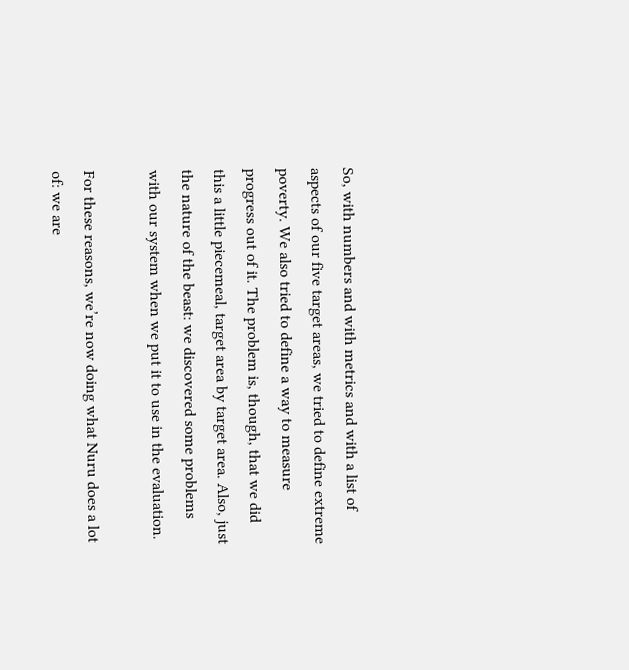So, with numbers and with metrics and with a list of aspects of our five target areas, we tried to define extreme poverty. We also tried to define a way to measure progress out of it. The problem is, though, that we did this a little piecemeal, target area by target area. Also, just the nature of the beast: we discovered some problems with our system when we put it to use in the evaluation.

For these reasons, we’re now doing what Nuru does a lot of: we are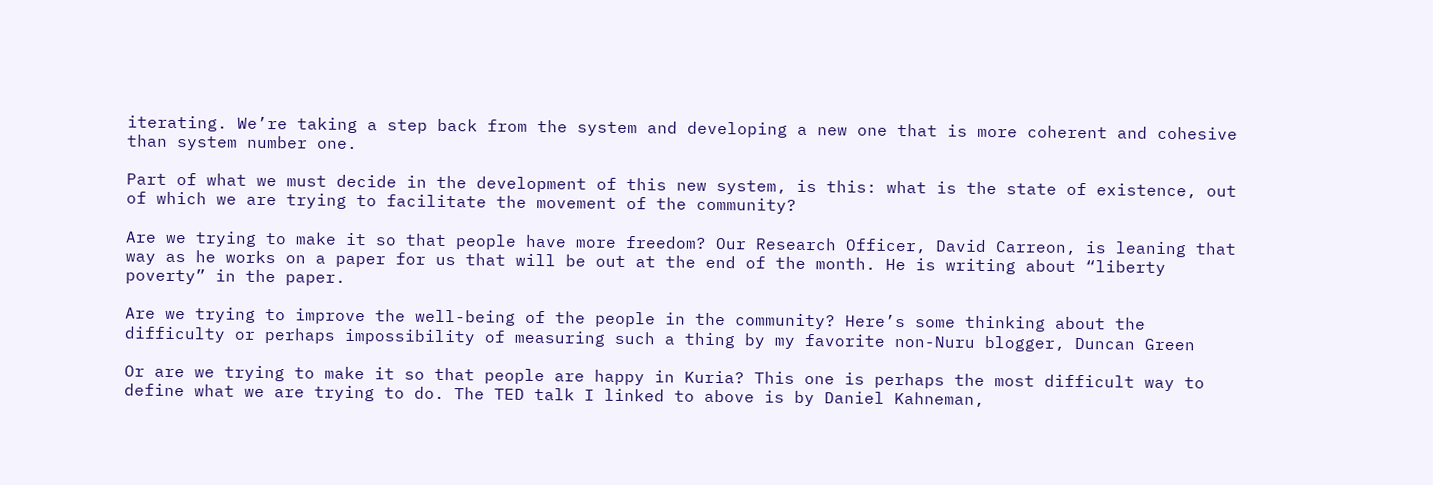iterating. We’re taking a step back from the system and developing a new one that is more coherent and cohesive than system number one.

Part of what we must decide in the development of this new system, is this: what is the state of existence, out of which we are trying to facilitate the movement of the community?

Are we trying to make it so that people have more freedom? Our Research Officer, David Carreon, is leaning that way as he works on a paper for us that will be out at the end of the month. He is writing about “liberty poverty” in the paper.

Are we trying to improve the well-being of the people in the community? Here’s some thinking about the difficulty or perhaps impossibility of measuring such a thing by my favorite non-Nuru blogger, Duncan Green

Or are we trying to make it so that people are happy in Kuria? This one is perhaps the most difficult way to define what we are trying to do. The TED talk I linked to above is by Daniel Kahneman,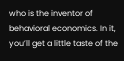who is the inventor of behavioral economics. In it, you’ll get a little taste of the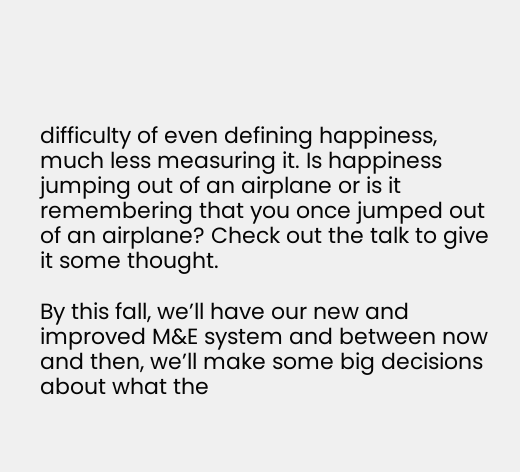difficulty of even defining happiness, much less measuring it. Is happiness jumping out of an airplane or is it remembering that you once jumped out of an airplane? Check out the talk to give it some thought.

By this fall, we’ll have our new and improved M&E system and between now and then, we’ll make some big decisions about what the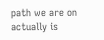path we are on actually is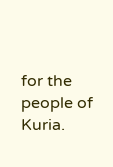for the people of Kuria.